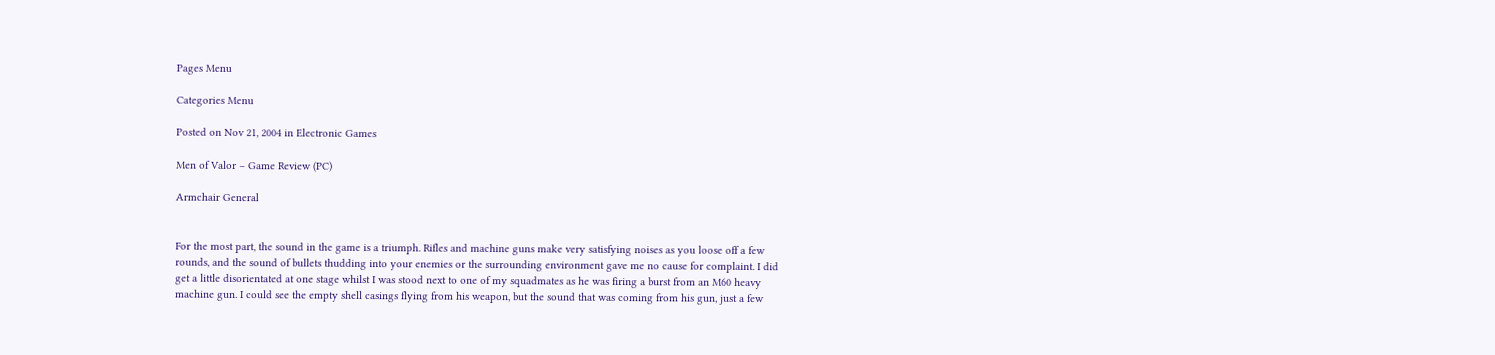Pages Menu

Categories Menu

Posted on Nov 21, 2004 in Electronic Games

Men of Valor – Game Review (PC)

Armchair General


For the most part, the sound in the game is a triumph. Rifles and machine guns make very satisfying noises as you loose off a few rounds, and the sound of bullets thudding into your enemies or the surrounding environment gave me no cause for complaint. I did get a little disorientated at one stage whilst I was stood next to one of my squadmates as he was firing a burst from an M60 heavy machine gun. I could see the empty shell casings flying from his weapon, but the sound that was coming from his gun, just a few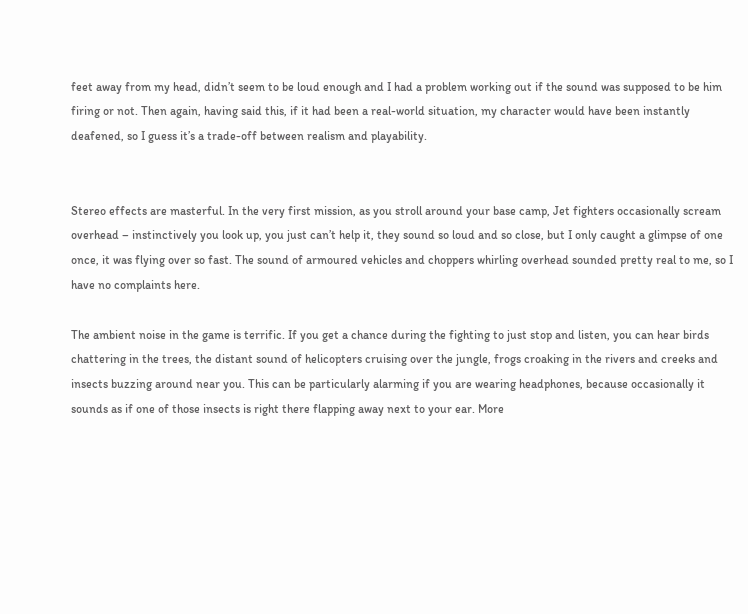feet away from my head, didn’t seem to be loud enough and I had a problem working out if the sound was supposed to be him firing or not. Then again, having said this, if it had been a real-world situation, my character would have been instantly deafened, so I guess it’s a trade-off between realism and playability.


Stereo effects are masterful. In the very first mission, as you stroll around your base camp, Jet fighters occasionally scream overhead – instinctively you look up, you just can’t help it, they sound so loud and so close, but I only caught a glimpse of one once, it was flying over so fast. The sound of armoured vehicles and choppers whirling overhead sounded pretty real to me, so I have no complaints here.

The ambient noise in the game is terrific. If you get a chance during the fighting to just stop and listen, you can hear birds chattering in the trees, the distant sound of helicopters cruising over the jungle, frogs croaking in the rivers and creeks and insects buzzing around near you. This can be particularly alarming if you are wearing headphones, because occasionally it sounds as if one of those insects is right there flapping away next to your ear. More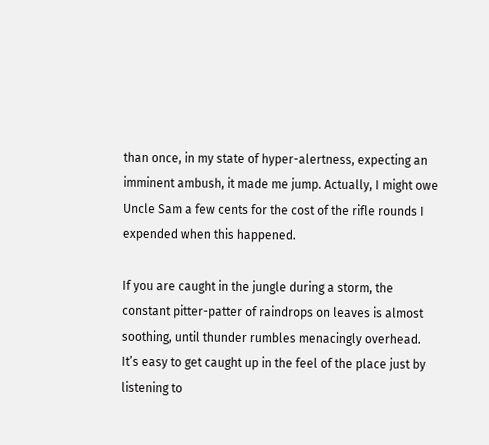than once, in my state of hyper-alertness, expecting an imminent ambush, it made me jump. Actually, I might owe Uncle Sam a few cents for the cost of the rifle rounds I expended when this happened.

If you are caught in the jungle during a storm, the constant pitter-patter of raindrops on leaves is almost soothing, until thunder rumbles menacingly overhead. It’s easy to get caught up in the feel of the place just by listening to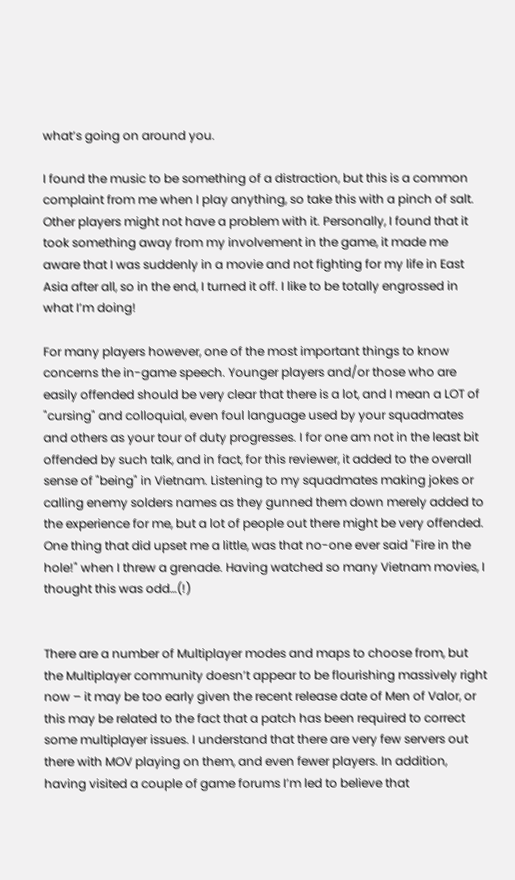what’s going on around you.

I found the music to be something of a distraction, but this is a common complaint from me when I play anything, so take this with a pinch of salt. Other players might not have a problem with it. Personally, I found that it took something away from my involvement in the game, it made me aware that I was suddenly in a movie and not fighting for my life in East Asia after all, so in the end, I turned it off. I like to be totally engrossed in what I’m doing!

For many players however, one of the most important things to know concerns the in-game speech. Younger players and/or those who are easily offended should be very clear that there is a lot, and I mean a LOT of "cursing" and colloquial, even foul language used by your squadmates and others as your tour of duty progresses. I for one am not in the least bit offended by such talk, and in fact, for this reviewer, it added to the overall sense of "being" in Vietnam. Listening to my squadmates making jokes or calling enemy solders names as they gunned them down merely added to the experience for me, but a lot of people out there might be very offended. One thing that did upset me a little, was that no-one ever said "Fire in the hole!" when I threw a grenade. Having watched so many Vietnam movies, I thought this was odd…(!)


There are a number of Multiplayer modes and maps to choose from, but the Multiplayer community doesn’t appear to be flourishing massively right now – it may be too early given the recent release date of Men of Valor, or this may be related to the fact that a patch has been required to correct some multiplayer issues. I understand that there are very few servers out there with MOV playing on them, and even fewer players. In addition, having visited a couple of game forums I’m led to believe that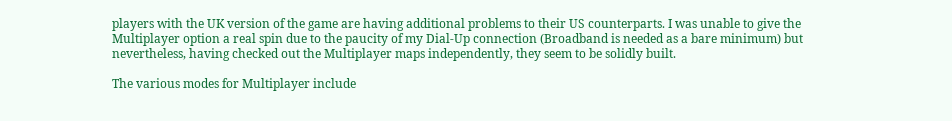players with the UK version of the game are having additional problems to their US counterparts. I was unable to give the Multiplayer option a real spin due to the paucity of my Dial-Up connection (Broadband is needed as a bare minimum) but nevertheless, having checked out the Multiplayer maps independently, they seem to be solidly built.

The various modes for Multiplayer include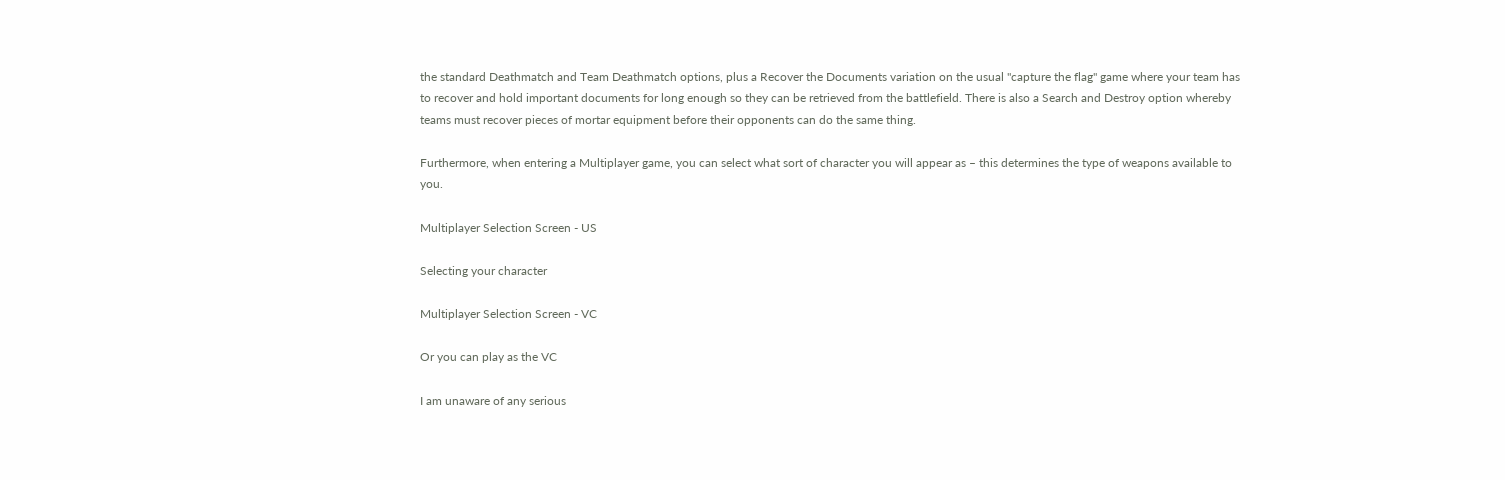the standard Deathmatch and Team Deathmatch options, plus a Recover the Documents variation on the usual "capture the flag" game where your team has to recover and hold important documents for long enough so they can be retrieved from the battlefield. There is also a Search and Destroy option whereby teams must recover pieces of mortar equipment before their opponents can do the same thing.

Furthermore, when entering a Multiplayer game, you can select what sort of character you will appear as – this determines the type of weapons available to you.

Multiplayer Selection Screen - US

Selecting your character

Multiplayer Selection Screen - VC

Or you can play as the VC

I am unaware of any serious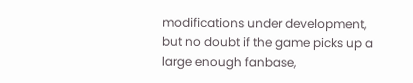modifications under development, but no doubt if the game picks up a large enough fanbase,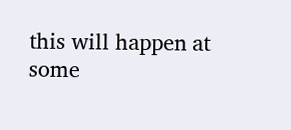this will happen at some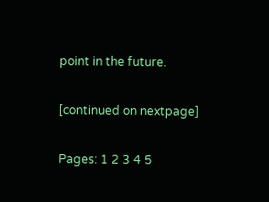point in the future.

[continued on nextpage]

Pages: 1 2 3 4 5